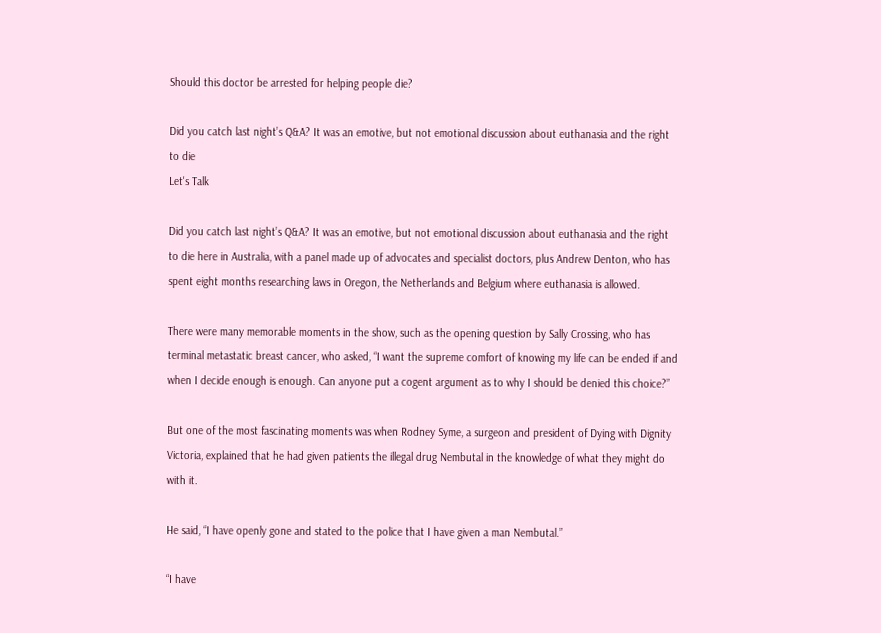Should this doctor be arrested for helping people die?

Did you catch last night’s Q&A? It was an emotive, but not emotional discussion about euthanasia and the right to die
Let's Talk

Did you catch last night’s Q&A? It was an emotive, but not emotional discussion about euthanasia and the right to die here in Australia, with a panel made up of advocates and specialist doctors, plus Andrew Denton, who has spent eight months researching laws in Oregon, the Netherlands and Belgium where euthanasia is allowed.

There were many memorable moments in the show, such as the opening question by Sally Crossing, who has terminal metastatic breast cancer, who asked, “I want the supreme comfort of knowing my life can be ended if and when I decide enough is enough. Can anyone put a cogent argument as to why I should be denied this choice?”

But one of the most fascinating moments was when Rodney Syme, a surgeon and president of Dying with Dignity Victoria, explained that he had given patients the illegal drug Nembutal in the knowledge of what they might do with it.

He said, “I have openly gone and stated to the police that I have given a man Nembutal.”

“I have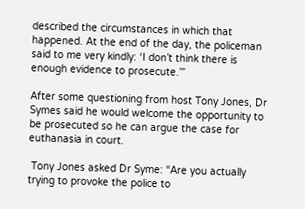described the circumstances in which that happened. At the end of the day, the policeman said to me very kindly: ‘I don’t think there is enough evidence to prosecute.’”

After some questioning from host Tony Jones, Dr Symes said he would welcome the opportunity to be prosecuted so he can argue the case for euthanasia in court.

 Tony Jones asked Dr Syme: “Are you actually trying to provoke the police to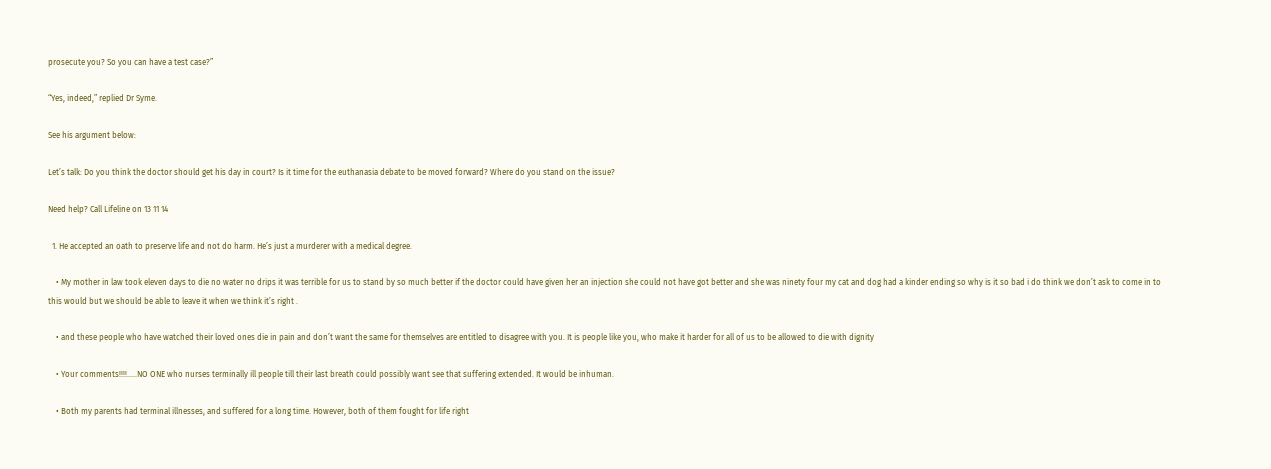prosecute you? So you can have a test case?”

“Yes, indeed,” replied Dr Syme.

See his argument below:

Let’s talk: Do you think the doctor should get his day in court? Is it time for the euthanasia debate to be moved forward? Where do you stand on the issue?

Need help? Call Lifeline on 13 11 14

  1. He accepted an oath to preserve life and not do harm. He’s just a murderer with a medical degree.

    • My mother in law took eleven days to die no water no drips it was terrible for us to stand by so much better if the doctor could have given her an injection she could not have got better and she was ninety four my cat and dog had a kinder ending so why is it so bad i do think we don’t ask to come in to this would but we should be able to leave it when we think it’s right .

    • and these people who have watched their loved ones die in pain and don’t want the same for themselves are entitled to disagree with you. It is people like you, who make it harder for all of us to be allowed to die with dignity

    • Your comments!!!!…..NO ONE who nurses terminally ill people till their last breath could possibly want see that suffering extended. It would be inhuman.

    • Both my parents had terminal illnesses, and suffered for a long time. However, both of them fought for life right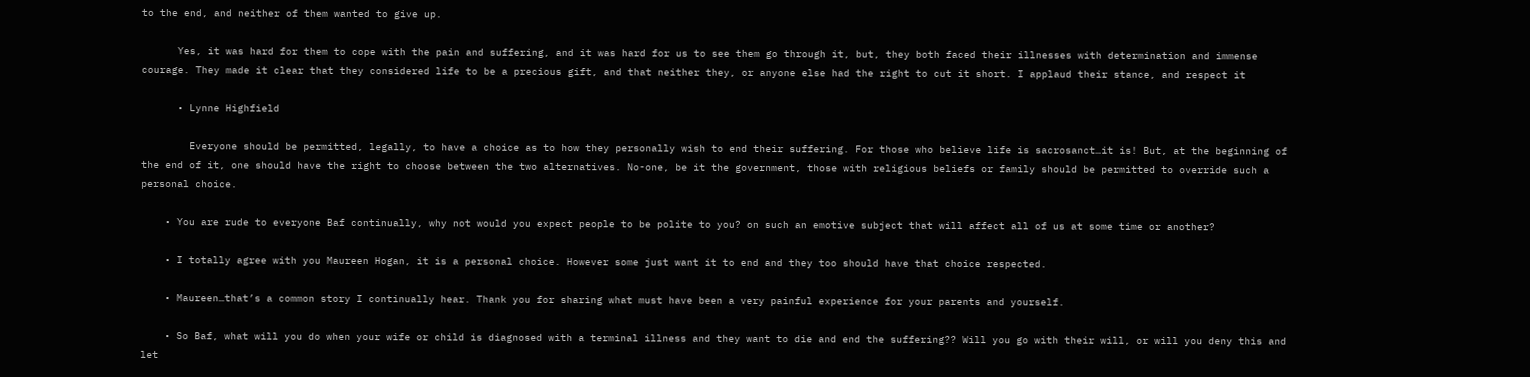to the end, and neither of them wanted to give up.

      Yes, it was hard for them to cope with the pain and suffering, and it was hard for us to see them go through it, but, they both faced their illnesses with determination and immense courage. They made it clear that they considered life to be a precious gift, and that neither they, or anyone else had the right to cut it short. I applaud their stance, and respect it

      • Lynne Highfield

        Everyone should be permitted, legally, to have a choice as to how they personally wish to end their suffering. For those who believe life is sacrosanct…it is! But, at the beginning of the end of it, one should have the right to choose between the two alternatives. No-one, be it the government, those with religious beliefs or family should be permitted to override such a personal choice.

    • You are rude to everyone Baf continually, why not would you expect people to be polite to you? on such an emotive subject that will affect all of us at some time or another?

    • I totally agree with you Maureen Hogan, it is a personal choice. However some just want it to end and they too should have that choice respected.

    • Maureen…that’s a common story I continually hear. Thank you for sharing what must have been a very painful experience for your parents and yourself.

    • So Baf, what will you do when your wife or child is diagnosed with a terminal illness and they want to die and end the suffering?? Will you go with their will, or will you deny this and let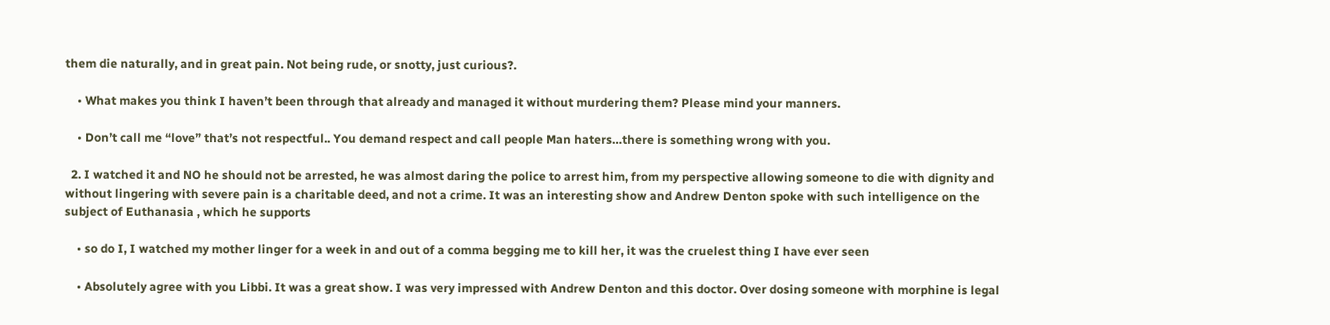them die naturally, and in great pain. Not being rude, or snotty, just curious?.

    • What makes you think I haven’t been through that already and managed it without murdering them? Please mind your manners.

    • Don’t call me “love” that’s not respectful.. You demand respect and call people Man haters…there is something wrong with you.

  2. I watched it and NO he should not be arrested, he was almost daring the police to arrest him, from my perspective allowing someone to die with dignity and without lingering with severe pain is a charitable deed, and not a crime. It was an interesting show and Andrew Denton spoke with such intelligence on the subject of Euthanasia , which he supports

    • so do I, I watched my mother linger for a week in and out of a comma begging me to kill her, it was the cruelest thing I have ever seen

    • Absolutely agree with you Libbi. It was a great show. I was very impressed with Andrew Denton and this doctor. Over dosing someone with morphine is legal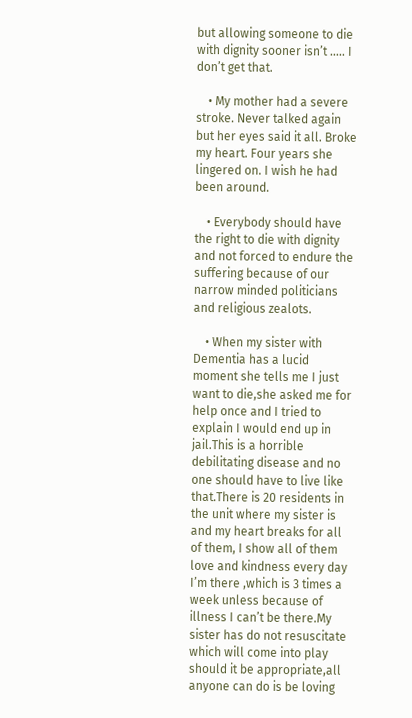but allowing someone to die with dignity sooner isn’t ….. I don’t get that.

    • My mother had a severe stroke. Never talked again but her eyes said it all. Broke my heart. Four years she lingered on. I wish he had been around.

    • Everybody should have the right to die with dignity and not forced to endure the suffering because of our narrow minded politicians and religious zealots.

    • When my sister with Dementia has a lucid moment she tells me I just want to die,she asked me for help once and I tried to explain I would end up in jail.This is a horrible debilitating disease and no one should have to live like that.There is 20 residents in the unit where my sister is and my heart breaks for all of them, I show all of them love and kindness every day I’m there ,which is 3 times a week unless because of illness I can’t be there.My sister has do not resuscitate which will come into play should it be appropriate,all anyone can do is be loving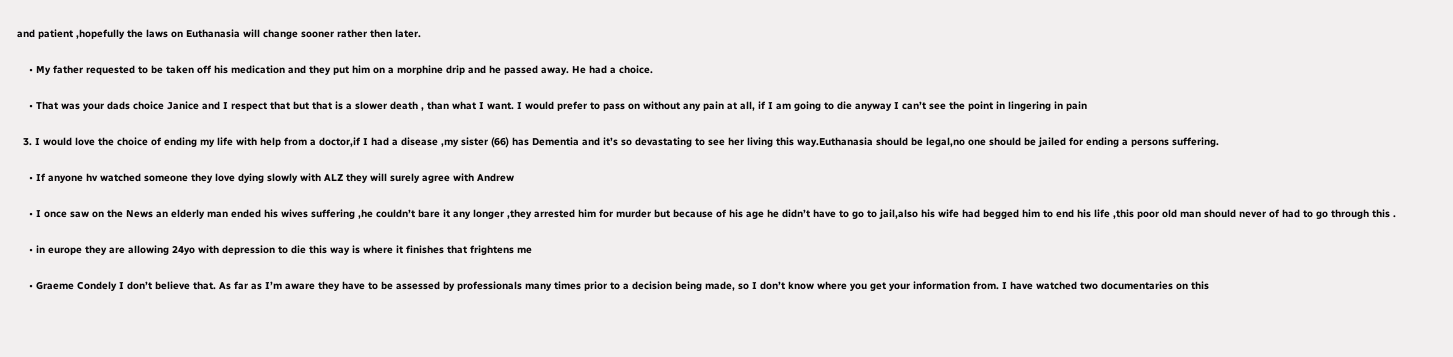and patient ,hopefully the laws on Euthanasia will change sooner rather then later.

    • My father requested to be taken off his medication and they put him on a morphine drip and he passed away. He had a choice.

    • That was your dads choice Janice and I respect that but that is a slower death , than what I want. I would prefer to pass on without any pain at all, if I am going to die anyway I can’t see the point in lingering in pain

  3. I would love the choice of ending my life with help from a doctor,if I had a disease ,my sister (66) has Dementia and it’s so devastating to see her living this way.Euthanasia should be legal,no one should be jailed for ending a persons suffering.

    • If anyone hv watched someone they love dying slowly with ALZ they will surely agree with Andrew

    • I once saw on the News an elderly man ended his wives suffering ,he couldn’t bare it any longer ,they arrested him for murder but because of his age he didn’t have to go to jail,also his wife had begged him to end his life ,this poor old man should never of had to go through this .

    • in europe they are allowing 24yo with depression to die this way is where it finishes that frightens me

    • Graeme Condely I don’t believe that. As far as I’m aware they have to be assessed by professionals many times prior to a decision being made, so I don’t know where you get your information from. I have watched two documentaries on this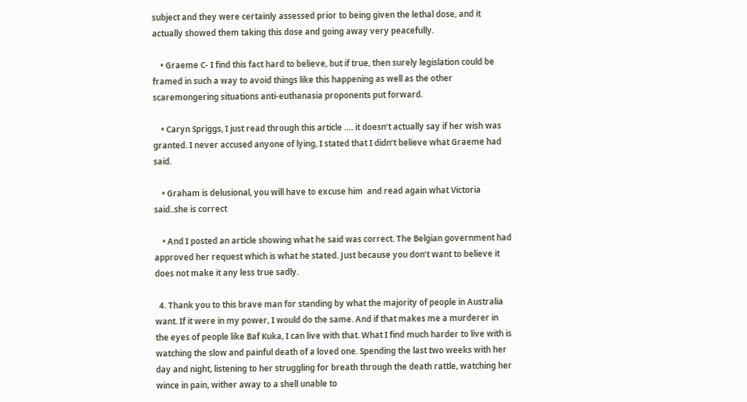subject and they were certainly assessed prior to being given the lethal dose, and it actually showed them taking this dose and going away very peacefully.

    • Graeme C- I find this fact hard to believe, but if true, then surely legislation could be framed in such a way to avoid things like this happening as well as the other scaremongering situations anti-euthanasia proponents put forward.

    • Caryn Spriggs, I just read through this article …. it doesn’t actually say if her wish was granted. I never accused anyone of lying, I stated that I didn’t believe what Graeme had said.

    • Graham is delusional, you will have to excuse him  and read again what Victoria said..she is correct

    • And I posted an article showing what he said was correct. The Belgian government had approved her request which is what he stated. Just because you don’t want to believe it does not make it any less true sadly.

  4. Thank you to this brave man for standing by what the majority of people in Australia want. If it were in my power, I would do the same. And if that makes me a murderer in the eyes of people like Baf Kuka, I can live with that. What I find much harder to live with is watching the slow and painful death of a loved one. Spending the last two weeks with her day and night, listening to her struggling for breath through the death rattle, watching her wince in pain, wither away to a shell unable to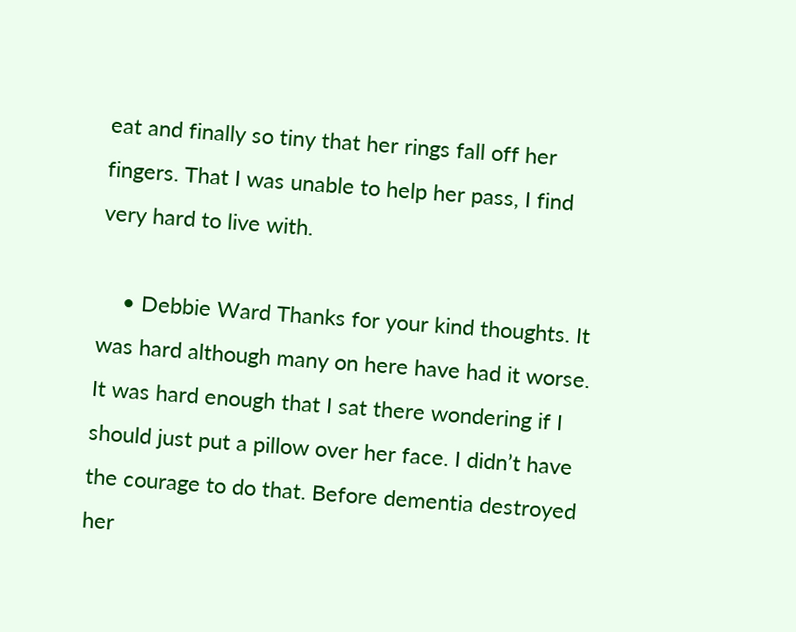eat and finally so tiny that her rings fall off her fingers. That I was unable to help her pass, I find very hard to live with.

    • Debbie Ward Thanks for your kind thoughts. It was hard although many on here have had it worse. It was hard enough that I sat there wondering if I should just put a pillow over her face. I didn’t have the courage to do that. Before dementia destroyed her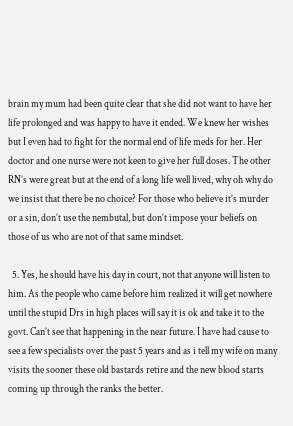brain my mum had been quite clear that she did not want to have her life prolonged and was happy to have it ended. We knew her wishes but I even had to fight for the normal end of life meds for her. Her doctor and one nurse were not keen to give her full doses. The other RN’s were great but at the end of a long life well lived, why oh why do we insist that there be no choice? For those who believe it’s murder or a sin, don’t use the nembutal, but don’t impose your beliefs on those of us who are not of that same mindset.

  5. Yes, he should have his day in court, not that anyone will listen to him. As the people who came before him realized it will get nowhere until the stupid Drs in high places will say it is ok and take it to the govt. Can’t see that happening in the near future. I have had cause to see a few specialists over the past 5 years and as i tell my wife on many visits the sooner these old bastards retire and the new blood starts coming up through the ranks the better.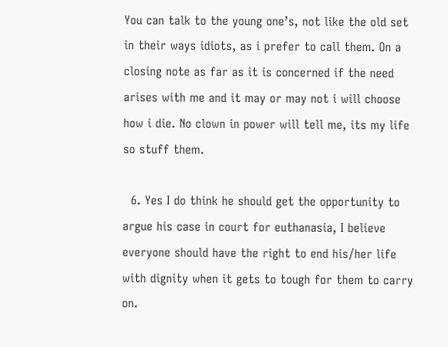You can talk to the young one’s, not like the old set in their ways idiots, as i prefer to call them. On a closing note as far as it is concerned if the need arises with me and it may or may not i will choose how i die. No clown in power will tell me, its my life so stuff them.

  6. Yes I do think he should get the opportunity to argue his case in court for euthanasia, I believe everyone should have the right to end his/her life with dignity when it gets to tough for them to carry on.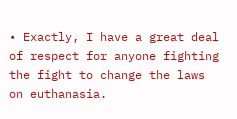• Exactly, I have a great deal of respect for anyone fighting the fight to change the laws on euthanasia.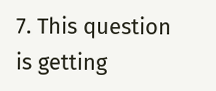7. This question is getting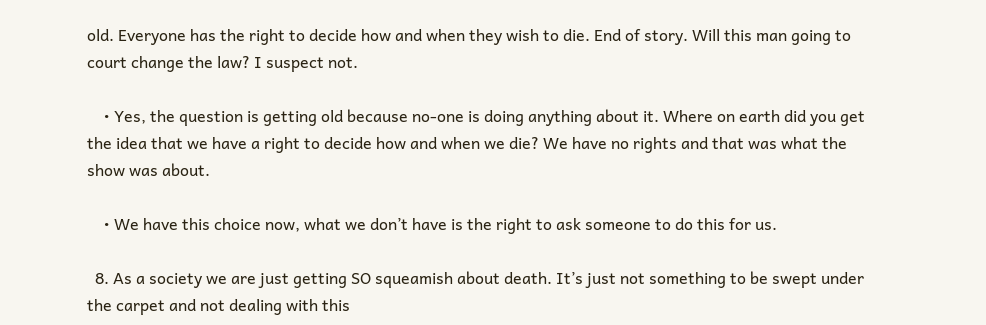old. Everyone has the right to decide how and when they wish to die. End of story. Will this man going to court change the law? I suspect not.

    • Yes, the question is getting old because no-one is doing anything about it. Where on earth did you get the idea that we have a right to decide how and when we die? We have no rights and that was what the show was about.

    • We have this choice now, what we don’t have is the right to ask someone to do this for us.

  8. As a society we are just getting SO squeamish about death. It’s just not something to be swept under the carpet and not dealing with this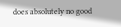does absolutely no good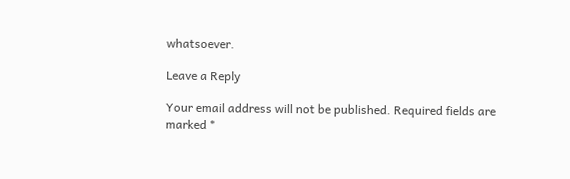whatsoever.

Leave a Reply

Your email address will not be published. Required fields are marked *